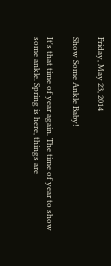Friday, May 23, 2014

Show Some Ankle Baby!

It's that time of year again. The time of year to show some ankle. Spring is here, things are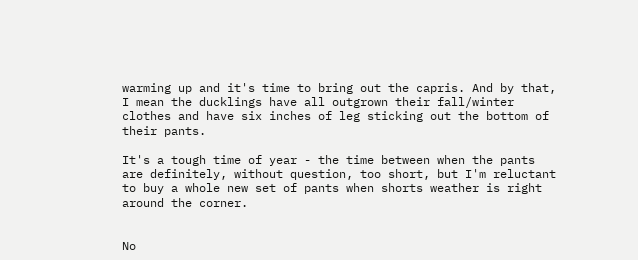warming up and it's time to bring out the capris. And by that, I mean the ducklings have all outgrown their fall/winter clothes and have six inches of leg sticking out the bottom of their pants.

It's a tough time of year - the time between when the pants are definitely, without question, too short, but I'm reluctant to buy a whole new set of pants when shorts weather is right around the corner.


No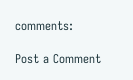comments:

Post a Comment